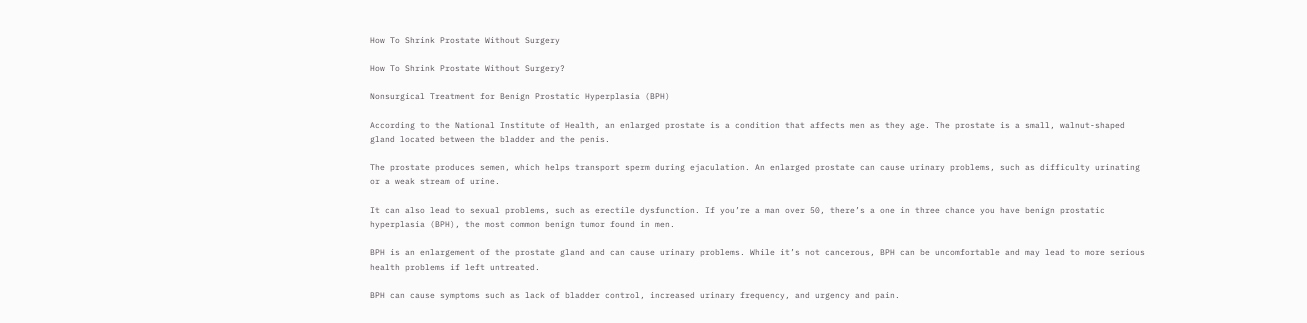How To Shrink Prostate Without Surgery

How To Shrink Prostate Without Surgery?

Nonsurgical Treatment for Benign Prostatic Hyperplasia (BPH)

According to the National Institute of Health, an enlarged prostate is a condition that affects men as they age. The prostate is a small, walnut-shaped gland located between the bladder and the penis.

The prostate produces semen, which helps transport sperm during ejaculation. An enlarged prostate can cause urinary problems, such as difficulty urinating or a weak stream of urine.

It can also lead to sexual problems, such as erectile dysfunction. If you’re a man over 50, there’s a one in three chance you have benign prostatic hyperplasia (BPH), the most common benign tumor found in men.

BPH is an enlargement of the prostate gland and can cause urinary problems. While it’s not cancerous, BPH can be uncomfortable and may lead to more serious health problems if left untreated.

BPH can cause symptoms such as lack of bladder control, increased urinary frequency, and urgency and pain.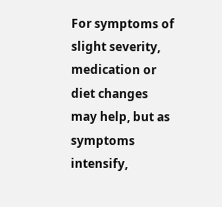For symptoms of slight severity, medication or diet changes may help, but as symptoms intensify,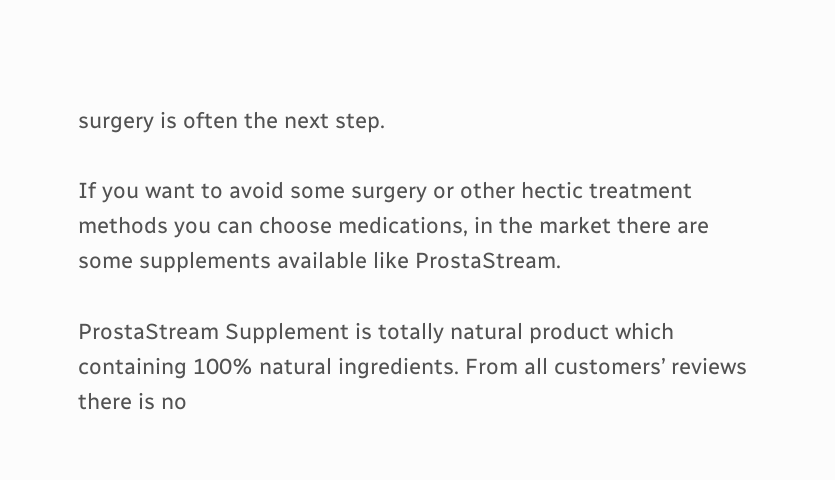surgery is often the next step.

If you want to avoid some surgery or other hectic treatment methods you can choose medications, in the market there are some supplements available like ProstaStream.

ProstaStream Supplement is totally natural product which containing 100% natural ingredients. From all customers’ reviews there is no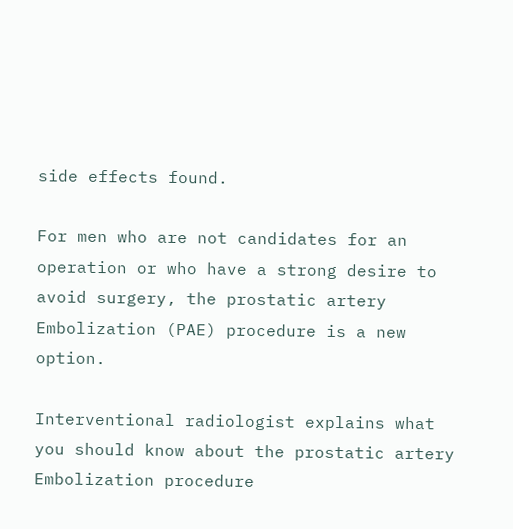side effects found.

For men who are not candidates for an operation or who have a strong desire to avoid surgery, the prostatic artery Embolization (PAE) procedure is a new option.

Interventional radiologist explains what you should know about the prostatic artery Embolization procedure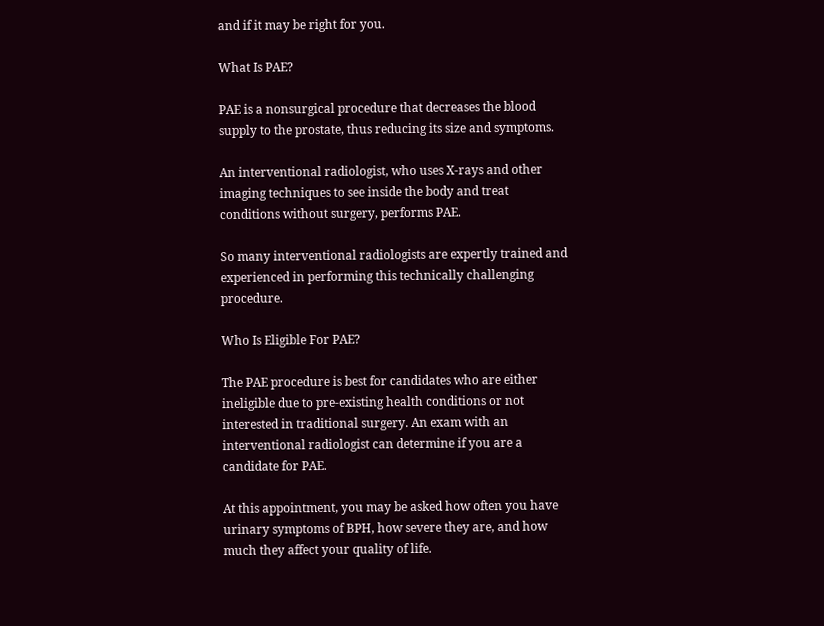and if it may be right for you.

What Is PAE?

PAE is a nonsurgical procedure that decreases the blood supply to the prostate, thus reducing its size and symptoms.

An interventional radiologist, who uses X-rays and other imaging techniques to see inside the body and treat conditions without surgery, performs PAE.

So many interventional radiologists are expertly trained and experienced in performing this technically challenging procedure.

Who Is Eligible For PAE?

The PAE procedure is best for candidates who are either ineligible due to pre-existing health conditions or not interested in traditional surgery. An exam with an interventional radiologist can determine if you are a candidate for PAE.

At this appointment, you may be asked how often you have urinary symptoms of BPH, how severe they are, and how much they affect your quality of life.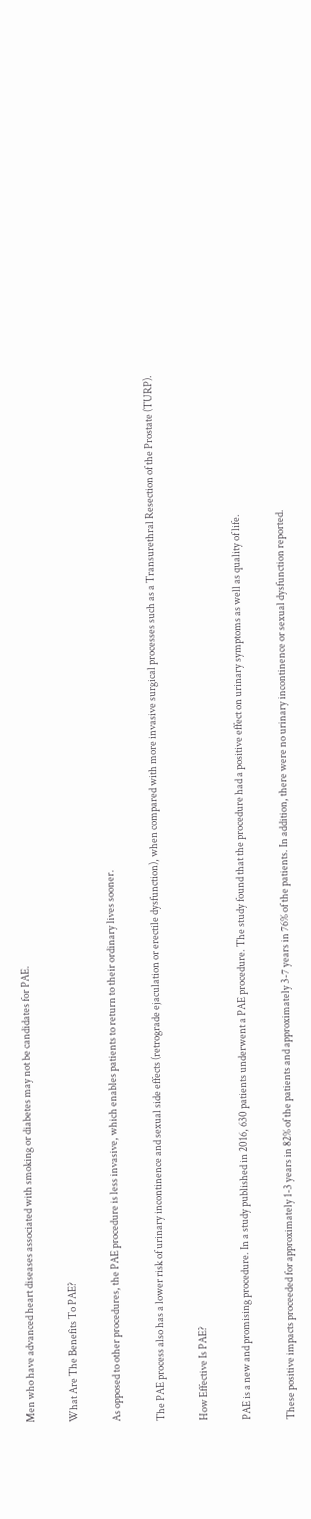Men who have advanced heart diseases associated with smoking or diabetes may not be candidates for PAE.

What Are The Benefits To PAE?

As opposed to other procedures, the PAE procedure is less invasive, which enables patients to return to their ordinary lives sooner.

The PAE process also has a lower risk of urinary incontinence and sexual side effects (retrograde ejaculation or erectile dysfunction), when compared with more invasive surgical processes such as a Transurethral Resection of the Prostate (TURP).

How Effective Is PAE?

PAE is a new and promising procedure. In a study published in 2016, 630 patients underwent a PAE procedure. The study found that the procedure had a positive effect on urinary symptoms as well as quality of life.

These positive impacts proceeded for approximately 1-3 years in 82% of the patients and approximately 3-7 years in 76% of the patients. In addition, there were no urinary incontinence or sexual dysfunction reported.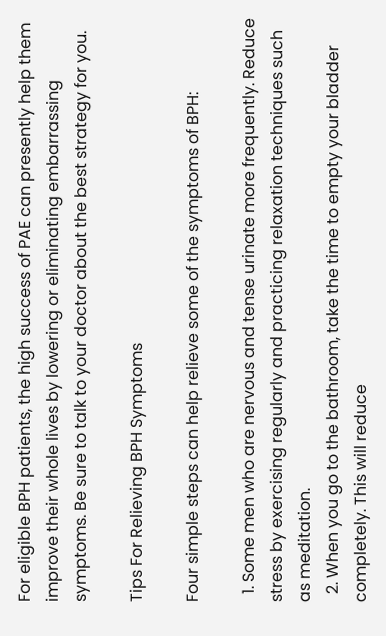For eligible BPH patients, the high success of PAE can presently help them improve their whole lives by lowering or eliminating embarrassing symptoms. Be sure to talk to your doctor about the best strategy for you.

Tips For Relieving BPH Symptoms

Four simple steps can help relieve some of the symptoms of BPH:

  1. Some men who are nervous and tense urinate more frequently. Reduce stress by exercising regularly and practicing relaxation techniques such as meditation.
  2. When you go to the bathroom, take the time to empty your bladder completely. This will reduce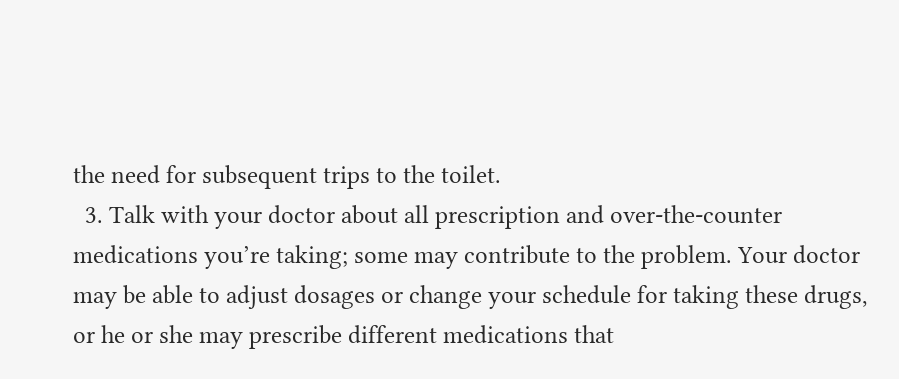the need for subsequent trips to the toilet.
  3. Talk with your doctor about all prescription and over-the-counter medications you’re taking; some may contribute to the problem. Your doctor may be able to adjust dosages or change your schedule for taking these drugs, or he or she may prescribe different medications that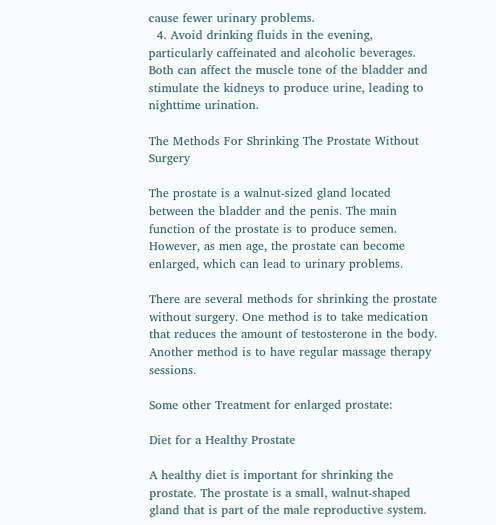cause fewer urinary problems.
  4. Avoid drinking fluids in the evening, particularly caffeinated and alcoholic beverages. Both can affect the muscle tone of the bladder and stimulate the kidneys to produce urine, leading to nighttime urination.

The Methods For Shrinking The Prostate Without Surgery

The prostate is a walnut-sized gland located between the bladder and the penis. The main function of the prostate is to produce semen. However, as men age, the prostate can become enlarged, which can lead to urinary problems.

There are several methods for shrinking the prostate without surgery. One method is to take medication that reduces the amount of testosterone in the body. Another method is to have regular massage therapy sessions.

Some other Treatment for enlarged prostate:

Diet for a Healthy Prostate

A healthy diet is important for shrinking the prostate. The prostate is a small, walnut-shaped gland that is part of the male reproductive system.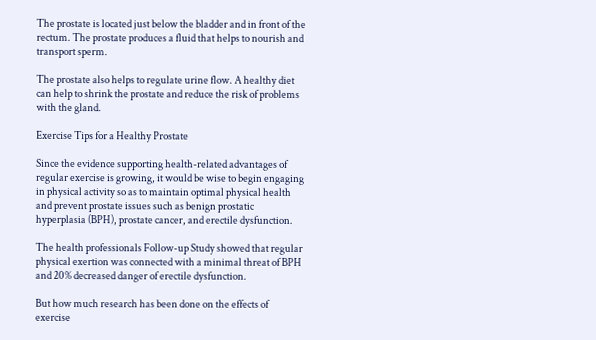The prostate is located just below the bladder and in front of the rectum. The prostate produces a fluid that helps to nourish and transport sperm.

The prostate also helps to regulate urine flow. A healthy diet can help to shrink the prostate and reduce the risk of problems with the gland.

Exercise Tips for a Healthy Prostate

Since the evidence supporting health-related advantages of regular exercise is growing, it would be wise to begin engaging in physical activity so as to maintain optimal physical health and prevent prostate issues such as benign prostatic hyperplasia (BPH), prostate cancer, and erectile dysfunction.

The health professionals Follow-up Study showed that regular physical exertion was connected with a minimal threat of BPH and 20% decreased danger of erectile dysfunction.

But how much research has been done on the effects of exercise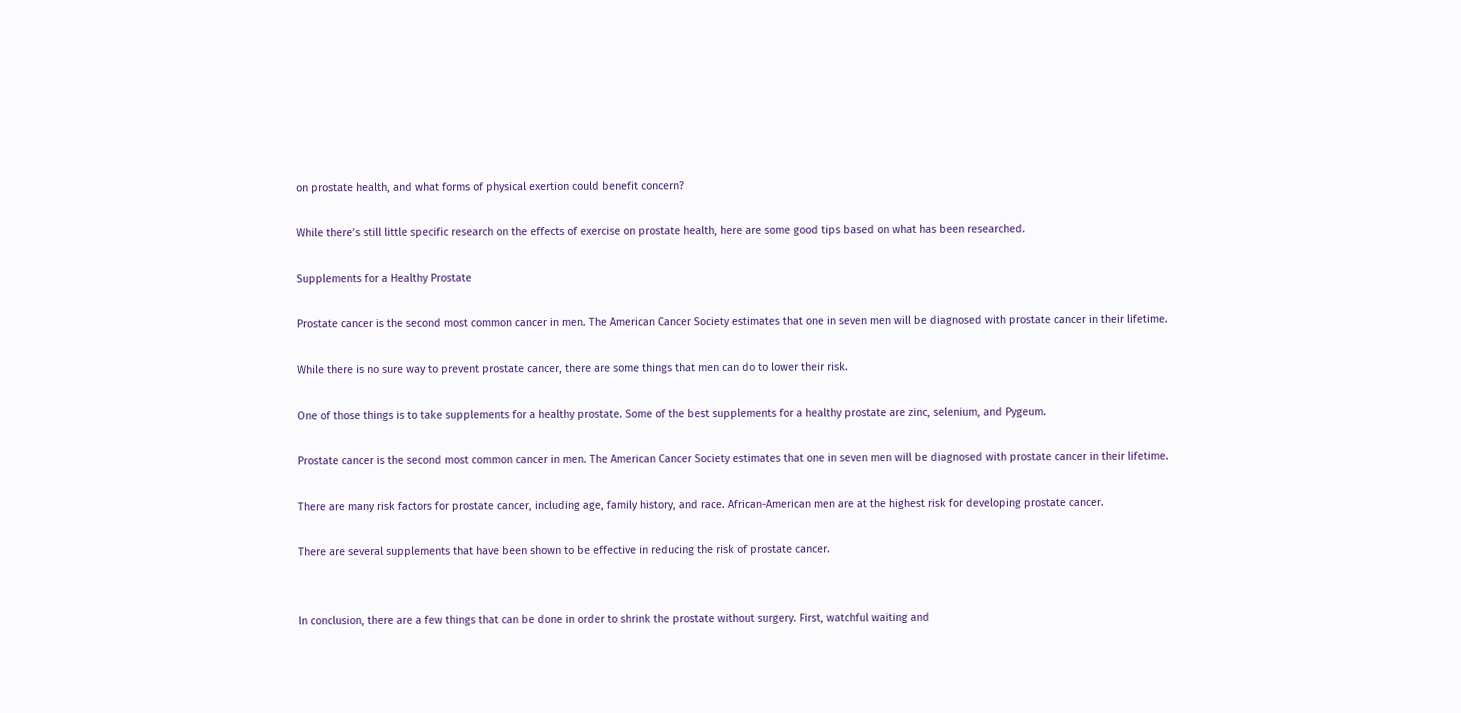on prostate health, and what forms of physical exertion could benefit concern?

While there’s still little specific research on the effects of exercise on prostate health, here are some good tips based on what has been researched.

Supplements for a Healthy Prostate

Prostate cancer is the second most common cancer in men. The American Cancer Society estimates that one in seven men will be diagnosed with prostate cancer in their lifetime.

While there is no sure way to prevent prostate cancer, there are some things that men can do to lower their risk.

One of those things is to take supplements for a healthy prostate. Some of the best supplements for a healthy prostate are zinc, selenium, and Pygeum.

Prostate cancer is the second most common cancer in men. The American Cancer Society estimates that one in seven men will be diagnosed with prostate cancer in their lifetime.

There are many risk factors for prostate cancer, including age, family history, and race. African-American men are at the highest risk for developing prostate cancer.

There are several supplements that have been shown to be effective in reducing the risk of prostate cancer.


In conclusion, there are a few things that can be done in order to shrink the prostate without surgery. First, watchful waiting and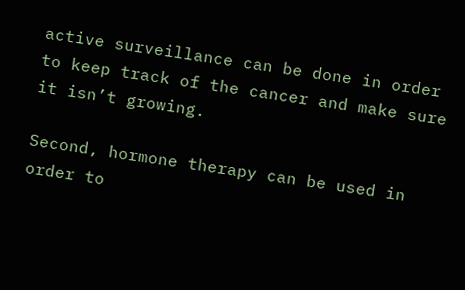active surveillance can be done in order to keep track of the cancer and make sure it isn’t growing.

Second, hormone therapy can be used in order to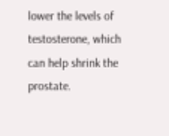lower the levels of testosterone, which can help shrink the prostate.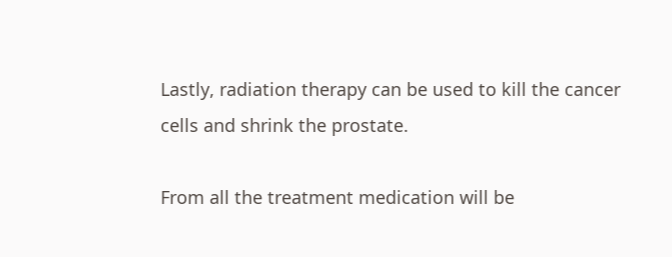Lastly, radiation therapy can be used to kill the cancer cells and shrink the prostate.

From all the treatment medication will be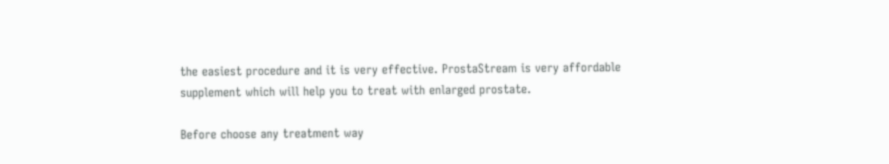the easiest procedure and it is very effective. ProstaStream is very affordable supplement which will help you to treat with enlarged prostate.

Before choose any treatment way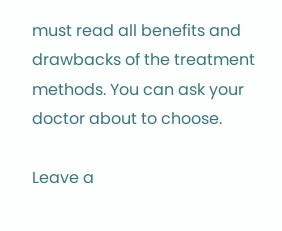must read all benefits and drawbacks of the treatment methods. You can ask your doctor about to choose.

Leave a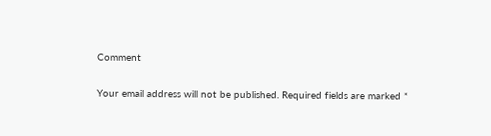Comment

Your email address will not be published. Required fields are marked *